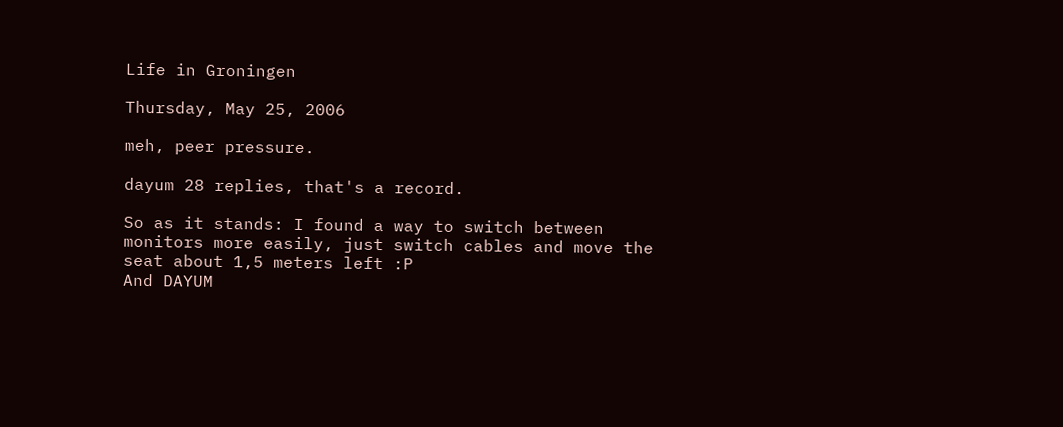Life in Groningen

Thursday, May 25, 2006

meh, peer pressure.

dayum 28 replies, that's a record.

So as it stands: I found a way to switch between monitors more easily, just switch cables and move the seat about 1,5 meters left :P
And DAYUM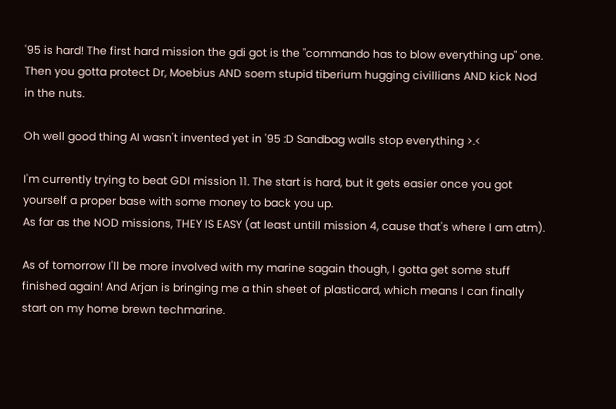'95 is hard! The first hard mission the gdi got is the "commando has to blow everything up" one. Then you gotta protect Dr, Moebius AND soem stupid tiberium hugging civillians AND kick Nod in the nuts.

Oh well good thing AI wasn't invented yet in '95 :D Sandbag walls stop everything >.<

I'm currently trying to beat GDI mission 11. The start is hard, but it gets easier once you got yourself a proper base with some money to back you up.
As far as the NOD missions, THEY IS EASY (at least untill mission 4, cause that's where I am atm).

As of tomorrow I'll be more involved with my marine sagain though, I gotta get some stuff finished again! And Arjan is bringing me a thin sheet of plasticard, which means I can finally start on my home brewn techmarine.